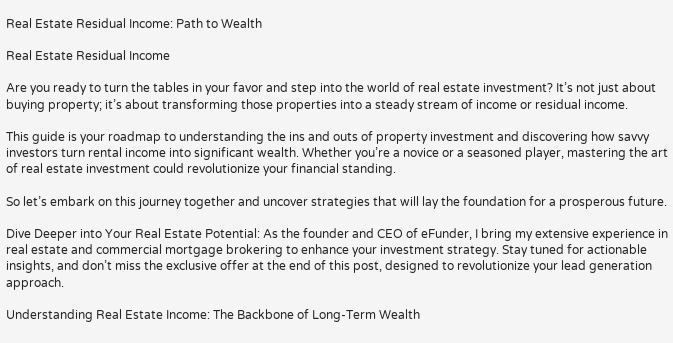Real Estate Residual Income: Path to Wealth

Real Estate Residual Income

Are you ready to turn the tables in your favor and step into the world of real estate investment? It’s not just about buying property; it’s about transforming those properties into a steady stream of income or residual income.

This guide is your roadmap to understanding the ins and outs of property investment and discovering how savvy investors turn rental income into significant wealth. Whether you’re a novice or a seasoned player, mastering the art of real estate investment could revolutionize your financial standing.

So let’s embark on this journey together and uncover strategies that will lay the foundation for a prosperous future.

Dive Deeper into Your Real Estate Potential: As the founder and CEO of eFunder, I bring my extensive experience in real estate and commercial mortgage brokering to enhance your investment strategy. Stay tuned for actionable insights, and don’t miss the exclusive offer at the end of this post, designed to revolutionize your lead generation approach.

Understanding Real Estate Income: The Backbone of Long-Term Wealth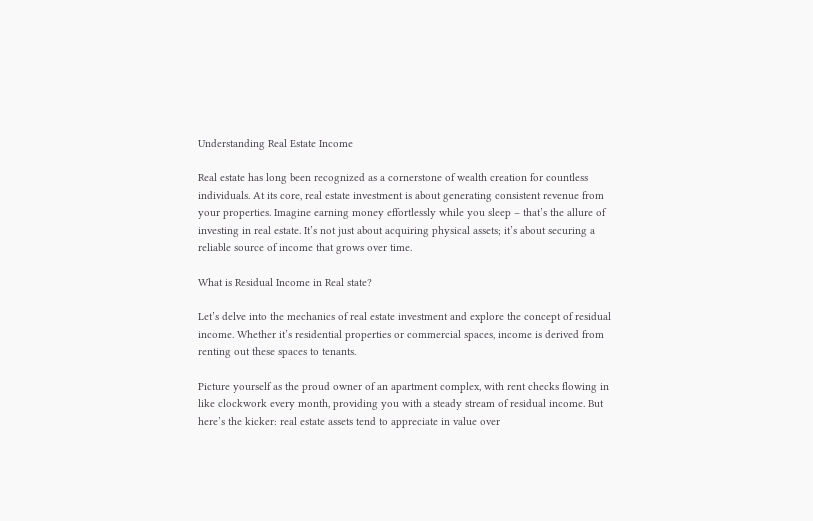Understanding Real Estate Income

Real estate has long been recognized as a cornerstone of wealth creation for countless individuals. At its core, real estate investment is about generating consistent revenue from your properties. Imagine earning money effortlessly while you sleep – that’s the allure of investing in real estate. It’s not just about acquiring physical assets; it’s about securing a reliable source of income that grows over time.

What is Residual Income in Real state?

Let’s delve into the mechanics of real estate investment and explore the concept of residual income. Whether it’s residential properties or commercial spaces, income is derived from renting out these spaces to tenants.

Picture yourself as the proud owner of an apartment complex, with rent checks flowing in like clockwork every month, providing you with a steady stream of residual income. But here’s the kicker: real estate assets tend to appreciate in value over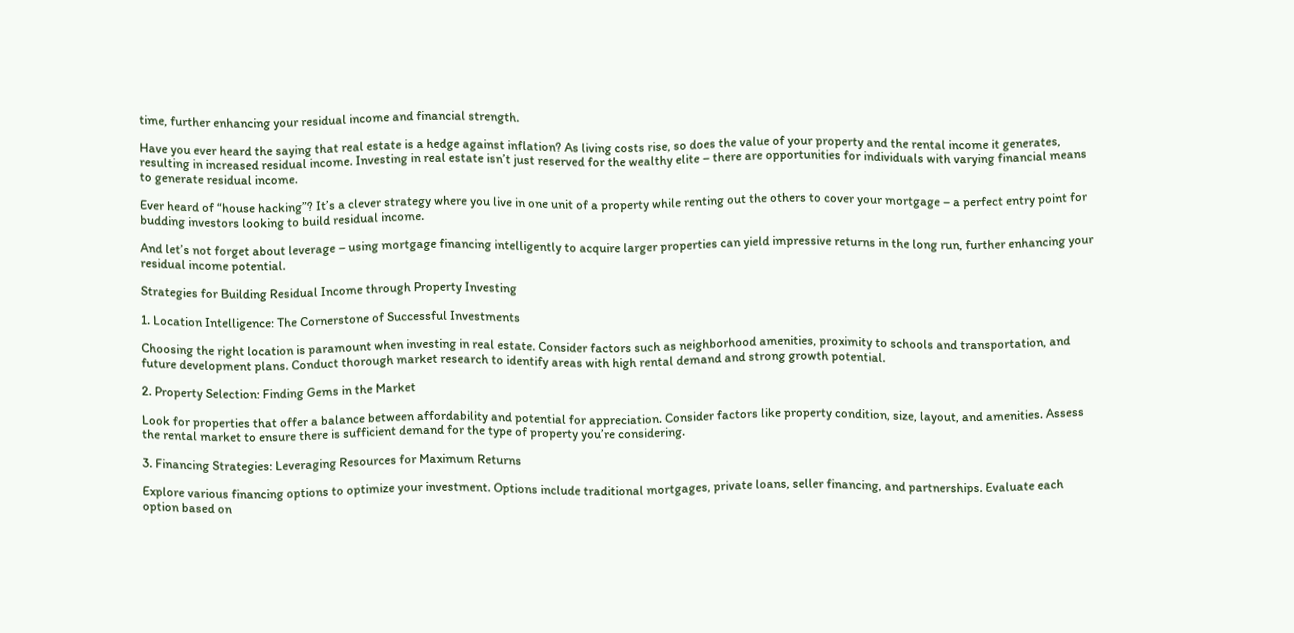time, further enhancing your residual income and financial strength.

Have you ever heard the saying that real estate is a hedge against inflation? As living costs rise, so does the value of your property and the rental income it generates, resulting in increased residual income. Investing in real estate isn’t just reserved for the wealthy elite – there are opportunities for individuals with varying financial means to generate residual income.

Ever heard of “house hacking”? It’s a clever strategy where you live in one unit of a property while renting out the others to cover your mortgage – a perfect entry point for budding investors looking to build residual income.

And let’s not forget about leverage – using mortgage financing intelligently to acquire larger properties can yield impressive returns in the long run, further enhancing your residual income potential.

Strategies for Building Residual Income through Property Investing

1. Location Intelligence: The Cornerstone of Successful Investments

Choosing the right location is paramount when investing in real estate. Consider factors such as neighborhood amenities, proximity to schools and transportation, and future development plans. Conduct thorough market research to identify areas with high rental demand and strong growth potential.

2. Property Selection: Finding Gems in the Market

Look for properties that offer a balance between affordability and potential for appreciation. Consider factors like property condition, size, layout, and amenities. Assess the rental market to ensure there is sufficient demand for the type of property you’re considering.

3. Financing Strategies: Leveraging Resources for Maximum Returns

Explore various financing options to optimize your investment. Options include traditional mortgages, private loans, seller financing, and partnerships. Evaluate each option based on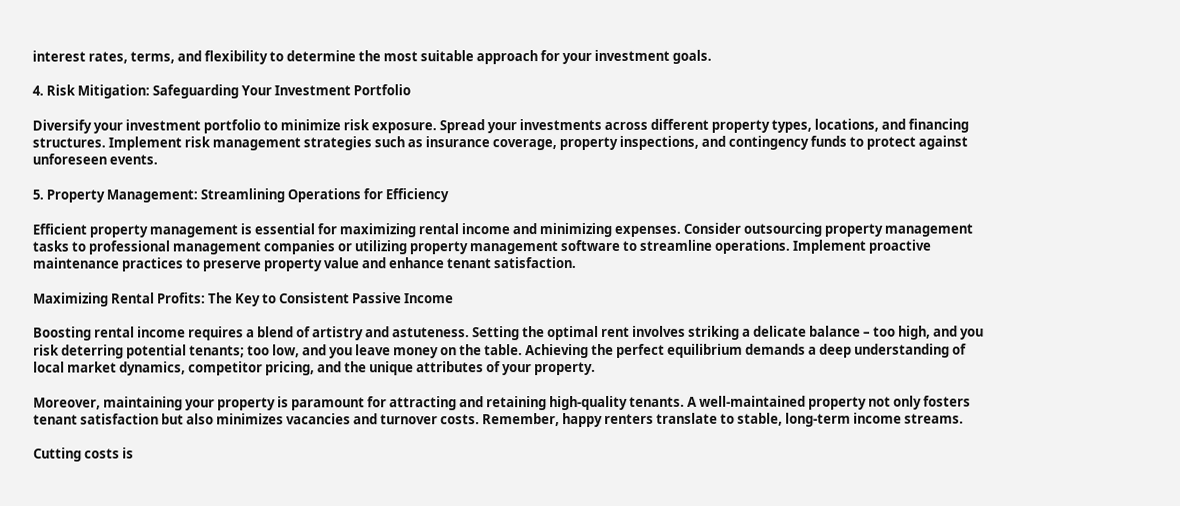interest rates, terms, and flexibility to determine the most suitable approach for your investment goals.

4. Risk Mitigation: Safeguarding Your Investment Portfolio

Diversify your investment portfolio to minimize risk exposure. Spread your investments across different property types, locations, and financing structures. Implement risk management strategies such as insurance coverage, property inspections, and contingency funds to protect against unforeseen events.

5. Property Management: Streamlining Operations for Efficiency

Efficient property management is essential for maximizing rental income and minimizing expenses. Consider outsourcing property management tasks to professional management companies or utilizing property management software to streamline operations. Implement proactive maintenance practices to preserve property value and enhance tenant satisfaction.

Maximizing Rental Profits: The Key to Consistent Passive Income

Boosting rental income requires a blend of artistry and astuteness. Setting the optimal rent involves striking a delicate balance – too high, and you risk deterring potential tenants; too low, and you leave money on the table. Achieving the perfect equilibrium demands a deep understanding of local market dynamics, competitor pricing, and the unique attributes of your property.

Moreover, maintaining your property is paramount for attracting and retaining high-quality tenants. A well-maintained property not only fosters tenant satisfaction but also minimizes vacancies and turnover costs. Remember, happy renters translate to stable, long-term income streams.

Cutting costs is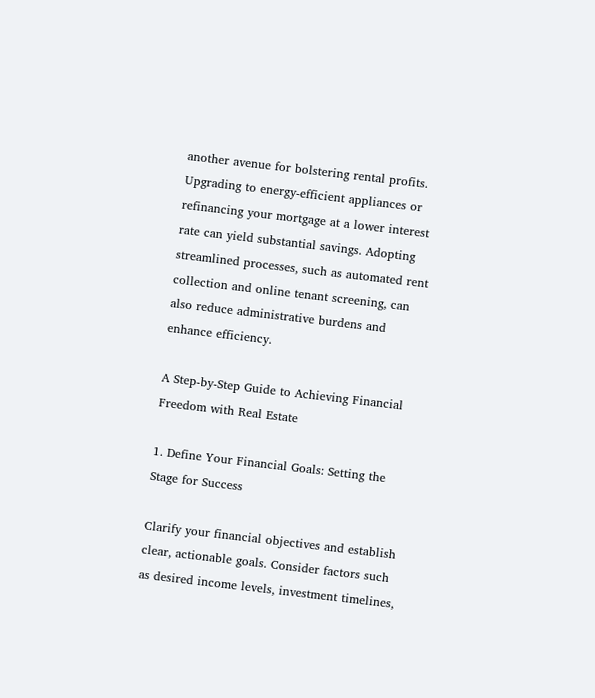another avenue for bolstering rental profits. Upgrading to energy-efficient appliances or refinancing your mortgage at a lower interest rate can yield substantial savings. Adopting streamlined processes, such as automated rent collection and online tenant screening, can also reduce administrative burdens and enhance efficiency.

A Step-by-Step Guide to Achieving Financial Freedom with Real Estate

1. Define Your Financial Goals: Setting the Stage for Success

Clarify your financial objectives and establish clear, actionable goals. Consider factors such as desired income levels, investment timelines,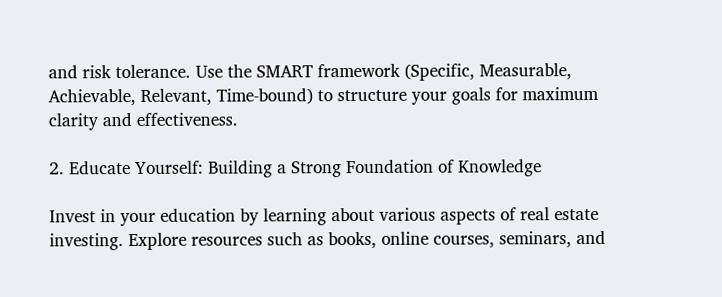and risk tolerance. Use the SMART framework (Specific, Measurable, Achievable, Relevant, Time-bound) to structure your goals for maximum clarity and effectiveness.

2. Educate Yourself: Building a Strong Foundation of Knowledge

Invest in your education by learning about various aspects of real estate investing. Explore resources such as books, online courses, seminars, and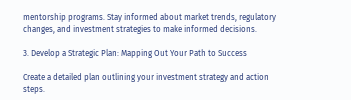mentorship programs. Stay informed about market trends, regulatory changes, and investment strategies to make informed decisions.

3. Develop a Strategic Plan: Mapping Out Your Path to Success

Create a detailed plan outlining your investment strategy and action steps.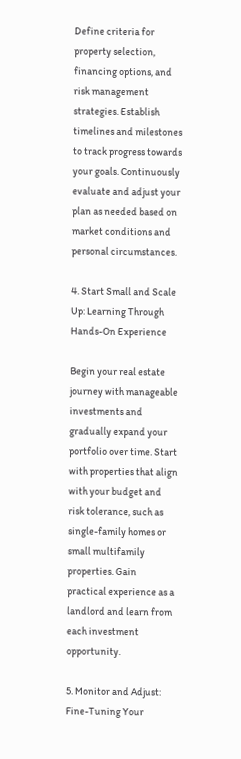Define criteria for property selection, financing options, and risk management strategies. Establish timelines and milestones to track progress towards your goals. Continuously evaluate and adjust your plan as needed based on market conditions and personal circumstances.

4. Start Small and Scale Up: Learning Through Hands-On Experience

Begin your real estate journey with manageable investments and gradually expand your portfolio over time. Start with properties that align with your budget and risk tolerance, such as single-family homes or small multifamily properties. Gain practical experience as a landlord and learn from each investment opportunity.

5. Monitor and Adjust: Fine-Tuning Your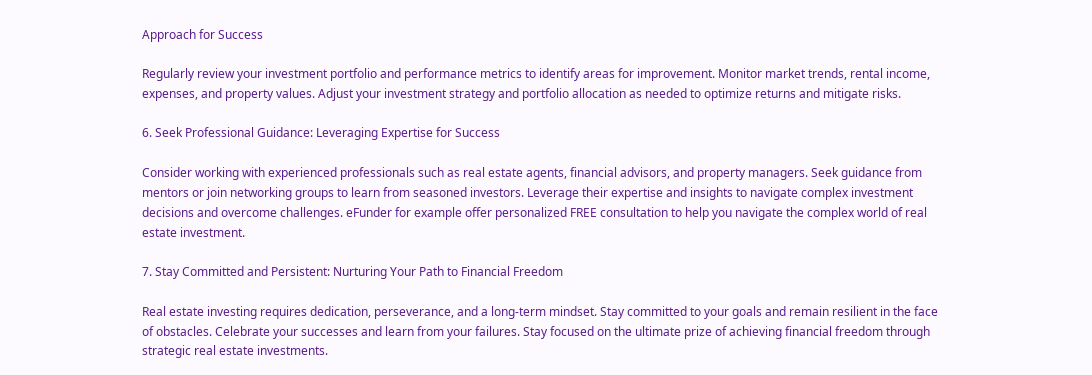Approach for Success

Regularly review your investment portfolio and performance metrics to identify areas for improvement. Monitor market trends, rental income, expenses, and property values. Adjust your investment strategy and portfolio allocation as needed to optimize returns and mitigate risks.

6. Seek Professional Guidance: Leveraging Expertise for Success

Consider working with experienced professionals such as real estate agents, financial advisors, and property managers. Seek guidance from mentors or join networking groups to learn from seasoned investors. Leverage their expertise and insights to navigate complex investment decisions and overcome challenges. eFunder for example offer personalized FREE consultation to help you navigate the complex world of real estate investment.

7. Stay Committed and Persistent: Nurturing Your Path to Financial Freedom

Real estate investing requires dedication, perseverance, and a long-term mindset. Stay committed to your goals and remain resilient in the face of obstacles. Celebrate your successes and learn from your failures. Stay focused on the ultimate prize of achieving financial freedom through strategic real estate investments.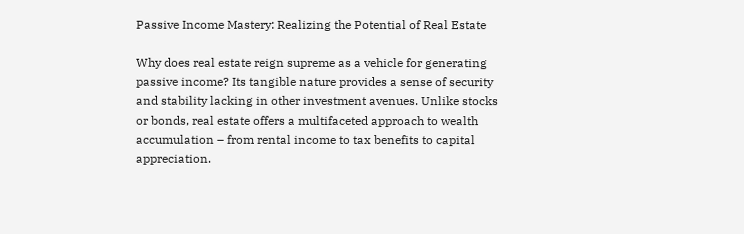Passive Income Mastery: Realizing the Potential of Real Estate

Why does real estate reign supreme as a vehicle for generating passive income? Its tangible nature provides a sense of security and stability lacking in other investment avenues. Unlike stocks or bonds, real estate offers a multifaceted approach to wealth accumulation – from rental income to tax benefits to capital appreciation.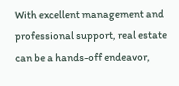With excellent management and professional support, real estate can be a hands-off endeavor,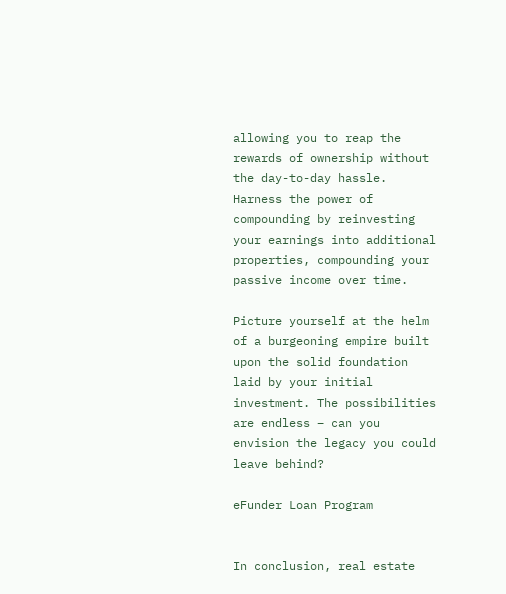allowing you to reap the rewards of ownership without the day-to-day hassle. Harness the power of compounding by reinvesting your earnings into additional properties, compounding your passive income over time.

Picture yourself at the helm of a burgeoning empire built upon the solid foundation laid by your initial investment. The possibilities are endless – can you envision the legacy you could leave behind?

eFunder Loan Program


In conclusion, real estate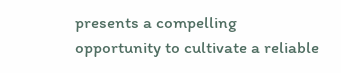presents a compelling opportunity to cultivate a reliable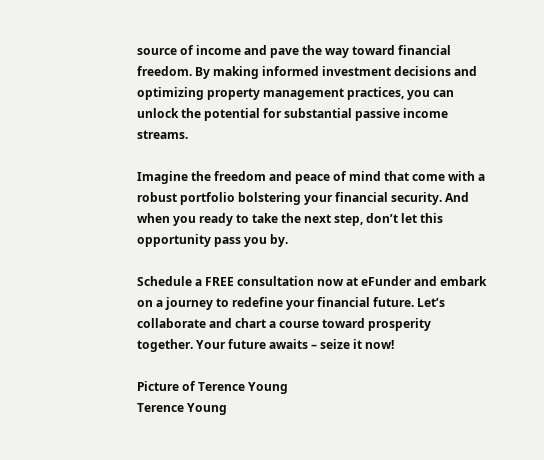source of income and pave the way toward financial freedom. By making informed investment decisions and optimizing property management practices, you can unlock the potential for substantial passive income streams.

Imagine the freedom and peace of mind that come with a robust portfolio bolstering your financial security. And when you ready to take the next step, don’t let this opportunity pass you by.

Schedule a FREE consultation now at eFunder and embark on a journey to redefine your financial future. Let’s collaborate and chart a course toward prosperity together. Your future awaits – seize it now!

Picture of Terence Young
Terence Young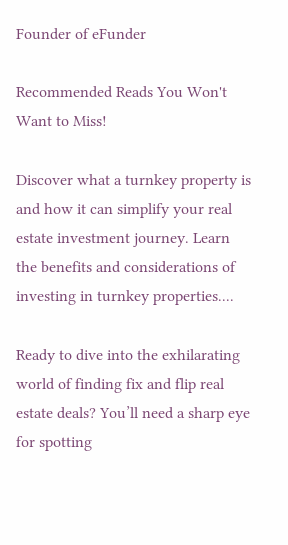Founder of eFunder

Recommended Reads You Won't Want to Miss!

Discover what a turnkey property is and how it can simplify your real estate investment journey. Learn the benefits and considerations of investing in turnkey properties....

Ready to dive into the exhilarating world of finding fix and flip real estate deals? You’ll need a sharp eye for spotting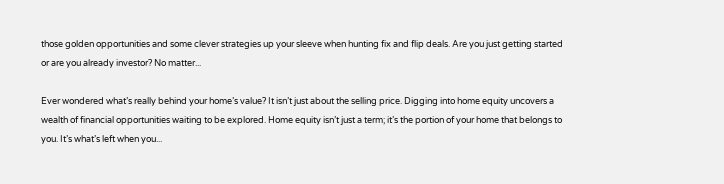those golden opportunities and some clever strategies up your sleeve when hunting fix and flip deals. Are you just getting started or are you already investor? No matter...

Ever wondered what’s really behind your home’s value? It isn’t just about the selling price. Digging into home equity uncovers a wealth of financial opportunities waiting to be explored. Home equity isn’t just a term; it’s the portion of your home that belongs to you. It’s what’s left when you...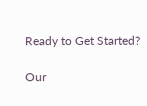Ready to Get Started?

Our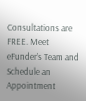Consultations are FREE. Meet eFunder’s Team and Schedule an Appointment